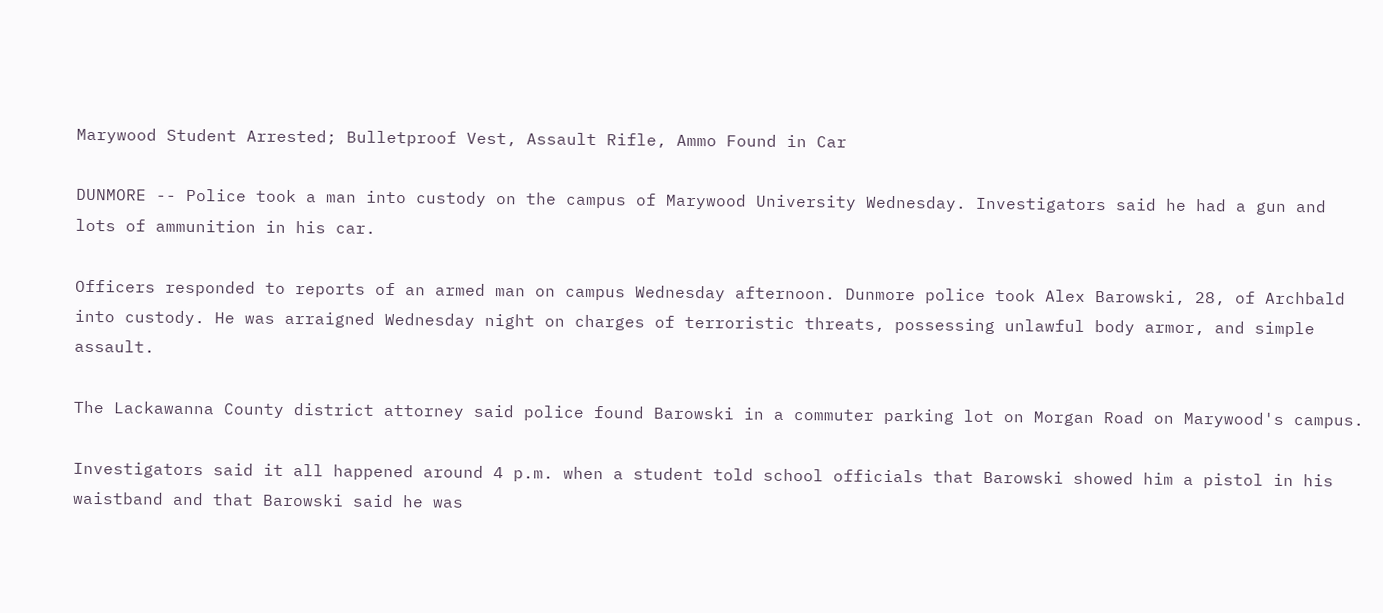Marywood Student Arrested; Bulletproof Vest, Assault Rifle, Ammo Found in Car

DUNMORE -- Police took a man into custody on the campus of Marywood University Wednesday. Investigators said he had a gun and lots of ammunition in his car.

Officers responded to reports of an armed man on campus Wednesday afternoon. Dunmore police took Alex Barowski, 28, of Archbald into custody. He was arraigned Wednesday night on charges of terroristic threats, possessing unlawful body armor, and simple assault.

The Lackawanna County district attorney said police found Barowski in a commuter parking lot on Morgan Road on Marywood's campus.

Investigators said it all happened around 4 p.m. when a student told school officials that Barowski showed him a pistol in his waistband and that Barowski said he was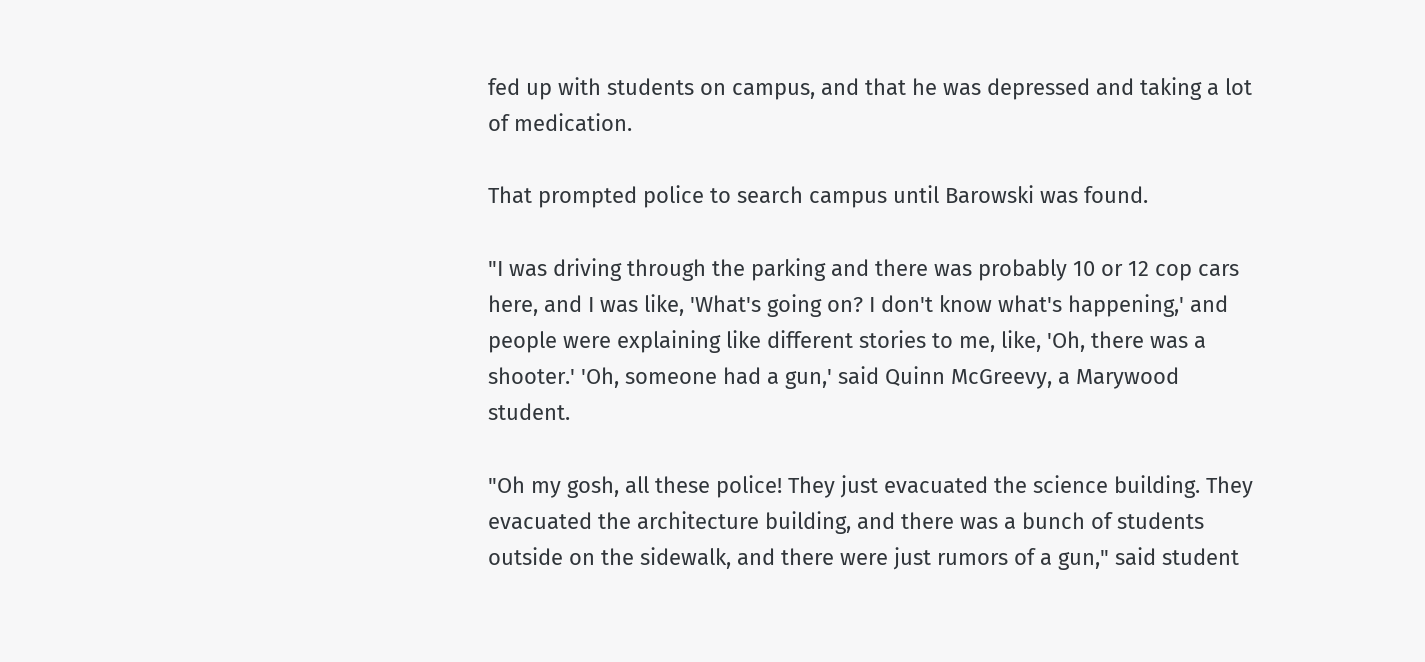fed up with students on campus, and that he was depressed and taking a lot of medication.

That prompted police to search campus until Barowski was found.

"I was driving through the parking and there was probably 10 or 12 cop cars here, and I was like, 'What's going on? I don't know what's happening,' and people were explaining like different stories to me, like, 'Oh, there was a shooter.' 'Oh, someone had a gun,' said Quinn McGreevy, a Marywood student.

"Oh my gosh, all these police! They just evacuated the science building. They evacuated the architecture building, and there was a bunch of students outside on the sidewalk, and there were just rumors of a gun," said student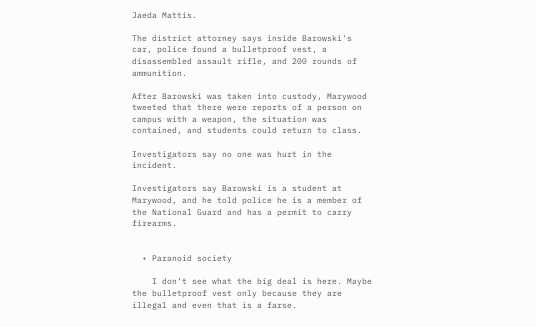Jaeda Mattis.

The district attorney says inside Barowski's car, police found a bulletproof vest, a disassembled assault rifle, and 200 rounds of ammunition.

After Barowski was taken into custody, Marywood tweeted that there were reports of a person on campus with a weapon, the situation was contained, and students could return to class.

Investigators say no one was hurt in the incident.

Investigators say Barowski is a student at Marywood, and he told police he is a member of the National Guard and has a permit to carry firearms.


  • Paranoid society

    I don’t see what the big deal is here. Maybe the bulletproof vest only because they are illegal and even that is a farse.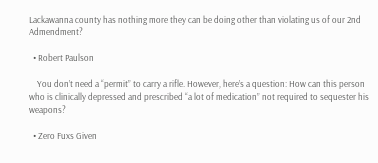Lackawanna county has nothing more they can be doing other than violating us of our 2nd Admendment?

  • Robert Paulson

    You don’t need a “permit” to carry a rifle. However, here’s a question: How can this person who is clinically depressed and prescribed “a lot of medication” not required to sequester his weapons?

  • Zero Fuxs Given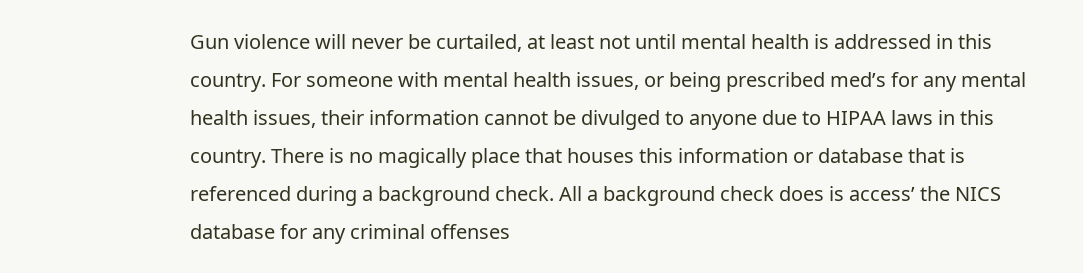Gun violence will never be curtailed, at least not until mental health is addressed in this country. For someone with mental health issues, or being prescribed med’s for any mental health issues, their information cannot be divulged to anyone due to HIPAA laws in this country. There is no magically place that houses this information or database that is referenced during a background check. All a background check does is access’ the NICS database for any criminal offenses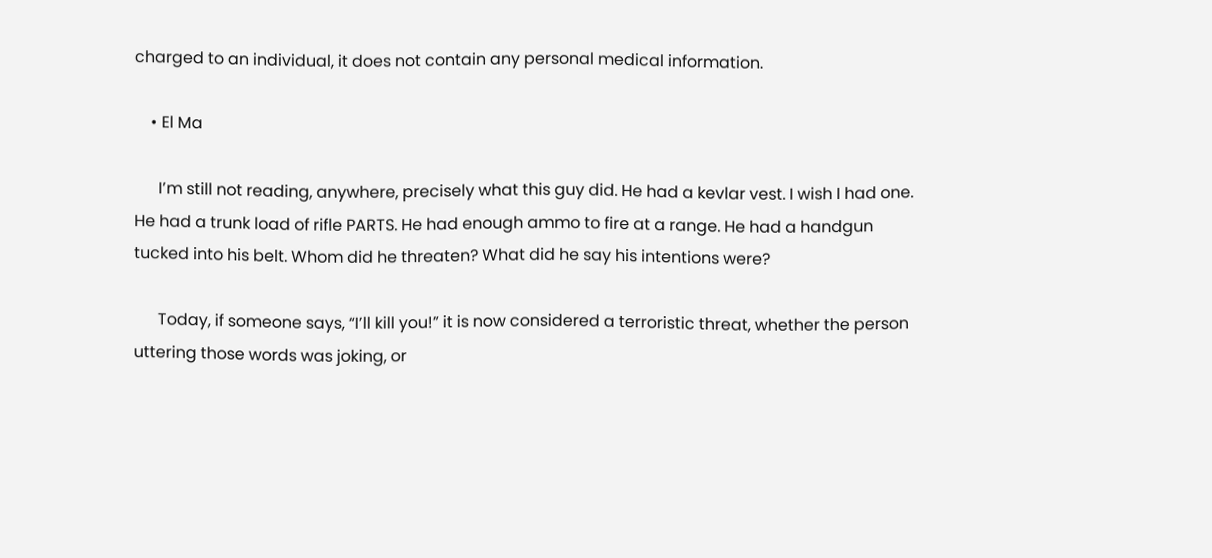charged to an individual, it does not contain any personal medical information.

    • El Ma

      I’m still not reading, anywhere, precisely what this guy did. He had a kevlar vest. I wish I had one. He had a trunk load of rifle PARTS. He had enough ammo to fire at a range. He had a handgun tucked into his belt. Whom did he threaten? What did he say his intentions were?

      Today, if someone says, “I’ll kill you!” it is now considered a terroristic threat, whether the person uttering those words was joking, or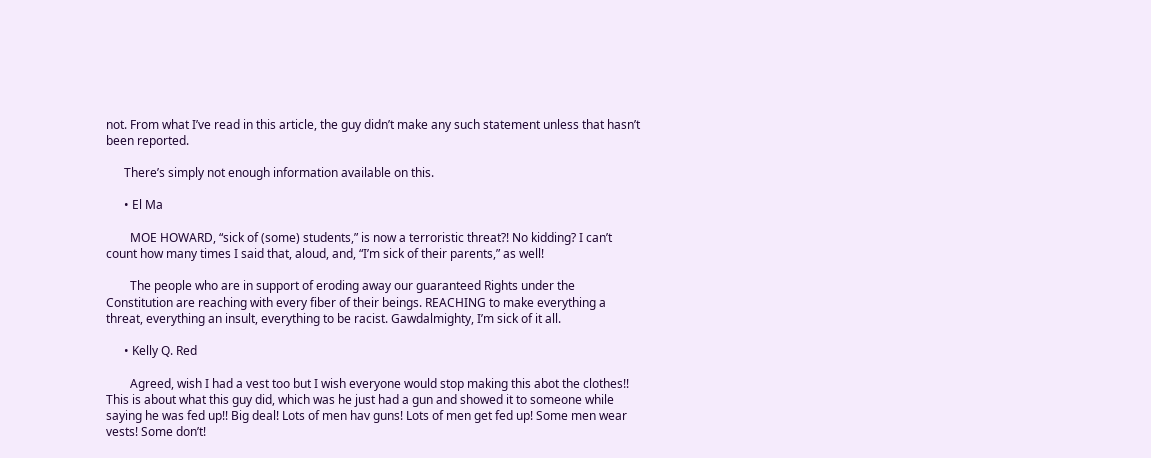not. From what I’ve read in this article, the guy didn’t make any such statement unless that hasn’t been reported.

      There’s simply not enough information available on this.

      • El Ma

        MOE HOWARD, “sick of (some) students,” is now a terroristic threat?! No kidding? I can’t count how many times I said that, aloud, and, “I’m sick of their parents,” as well!

        The people who are in support of eroding away our guaranteed Rights under the Constitution are reaching with every fiber of their beings. REACHING to make everything a threat, everything an insult, everything to be racist. Gawdalmighty, I’m sick of it all.

      • Kelly Q. Red

        Agreed, wish I had a vest too but I wish everyone would stop making this abot the clothes!! This is about what this guy did, which was he just had a gun and showed it to someone while saying he was fed up!! Big deal! Lots of men hav guns! Lots of men get fed up! Some men wear vests! Some don’t!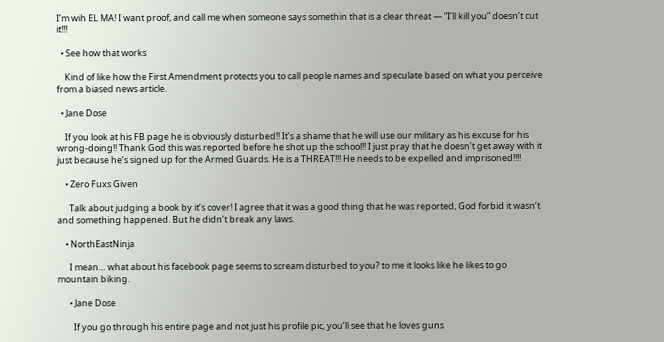I’m wih EL MA! I want proof, and call me when someone says somethin that is a clear threat — “I’ll kill you” doesn’t cut it!!!

  • See how that works

    Kind of like how the First Amendment protects you to call people names and speculate based on what you perceive from a biased news article.

  • Jane Dose

    If you look at his FB page he is obviously disturbed!! It’s a shame that he will use our military as his excuse for his wrong-doing!! Thank God this was reported before he shot up the school!! I just pray that he doesn’t get away with it just because he’s signed up for the Armed Guards. He is a THREAT!!! He needs to be expelled and imprisoned!!!!

    • Zero Fuxs Given

      Talk about judging a book by it’s cover! I agree that it was a good thing that he was reported, God forbid it wasn’t and something happened. But he didn’t break any laws.

    • NorthEastNinja

      I mean… what about his facebook page seems to scream disturbed to you? to me it looks like he likes to go mountain biking.

      • Jane Dose

        If you go through his entire page and not just his profile pic, you’ll see that he loves guns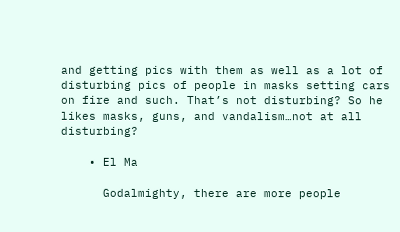and getting pics with them as well as a lot of disturbing pics of people in masks setting cars on fire and such. That’s not disturbing? So he likes masks, guns, and vandalism…not at all disturbing?

    • El Ma

      Godalmighty, there are more people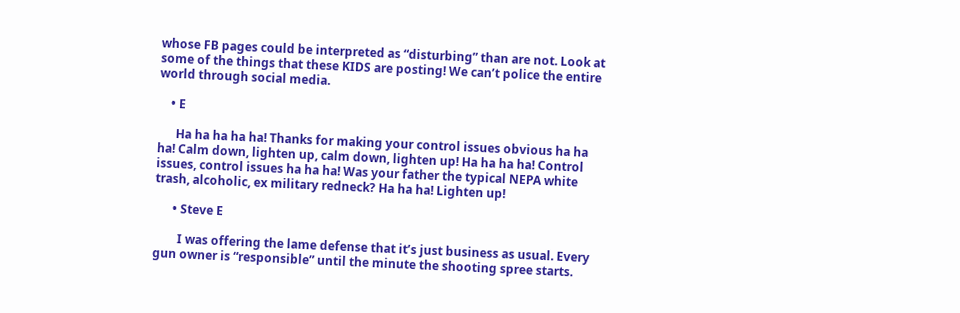whose FB pages could be interpreted as “disturbing” than are not. Look at some of the things that these KIDS are posting! We can’t police the entire world through social media.

    • E

      Ha ha ha ha ha! Thanks for making your control issues obvious ha ha ha! Calm down, lighten up, calm down, lighten up! Ha ha ha ha! Control issues, control issues ha ha ha! Was your father the typical NEPA white trash, alcoholic, ex military redneck? Ha ha ha! Lighten up!

      • Steve E

        I was offering the lame defense that it’s just business as usual. Every gun owner is “responsible” until the minute the shooting spree starts.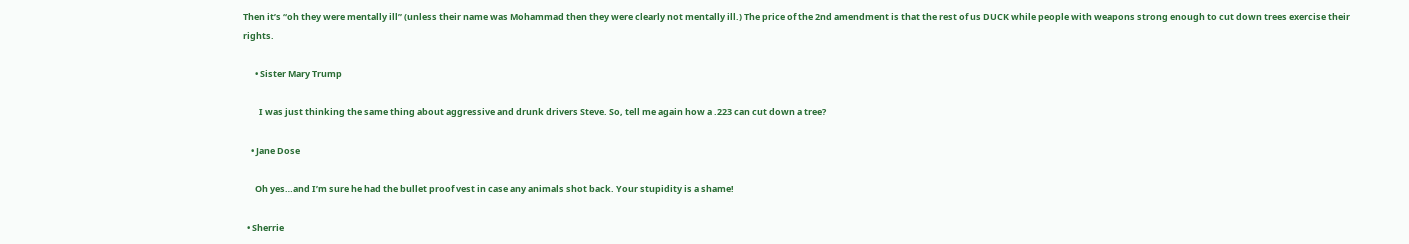Then it’s “oh they were mentally ill” (unless their name was Mohammad then they were clearly not mentally ill.) The price of the 2nd amendment is that the rest of us DUCK while people with weapons strong enough to cut down trees exercise their rights.

      • Sister Mary Trump

        I was just thinking the same thing about aggressive and drunk drivers Steve. So, tell me again how a .223 can cut down a tree?

    • Jane Dose

      Oh yes…and I’m sure he had the bullet proof vest in case any animals shot back. Your stupidity is a shame!

  • Sherrie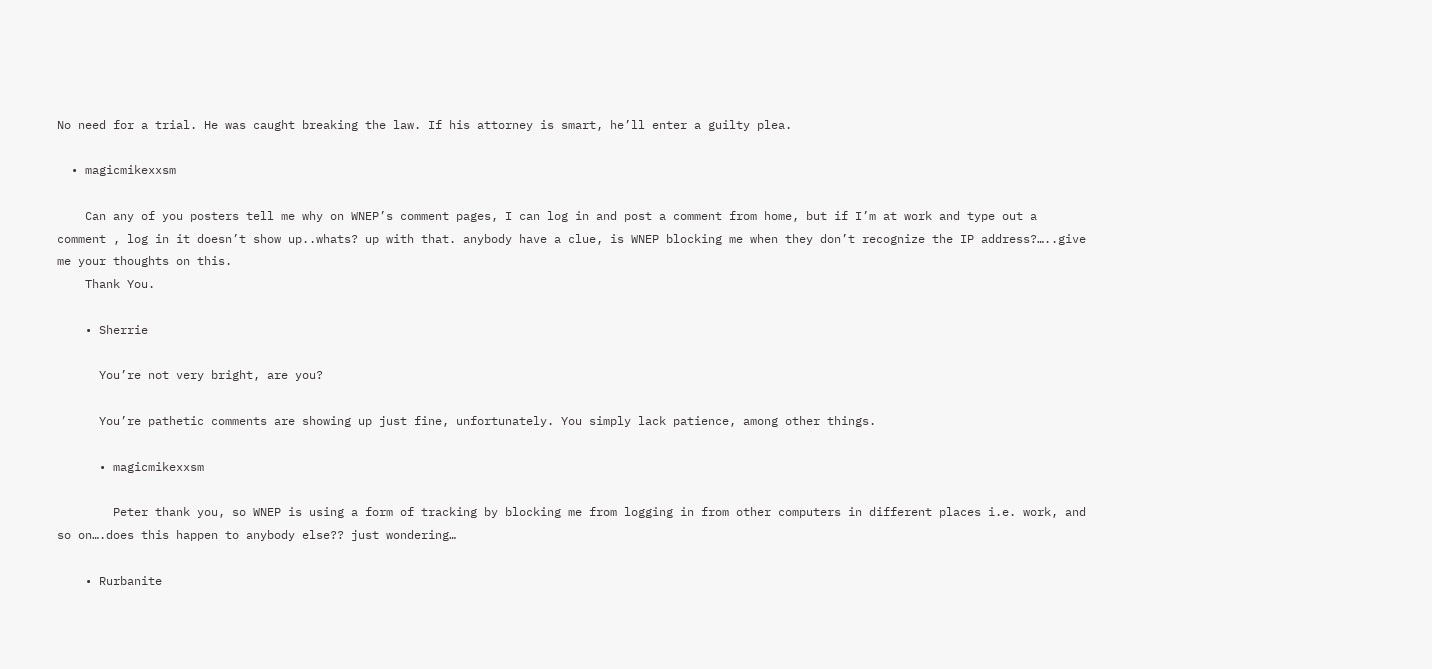No need for a trial. He was caught breaking the law. If his attorney is smart, he’ll enter a guilty plea.

  • magicmikexxsm

    Can any of you posters tell me why on WNEP’s comment pages, I can log in and post a comment from home, but if I’m at work and type out a comment , log in it doesn’t show up..whats? up with that. anybody have a clue, is WNEP blocking me when they don’t recognize the IP address?…..give me your thoughts on this.
    Thank You.

    • Sherrie

      You’re not very bright, are you?

      You’re pathetic comments are showing up just fine, unfortunately. You simply lack patience, among other things.

      • magicmikexxsm

        Peter thank you, so WNEP is using a form of tracking by blocking me from logging in from other computers in different places i.e. work, and so on….does this happen to anybody else?? just wondering…

    • Rurbanite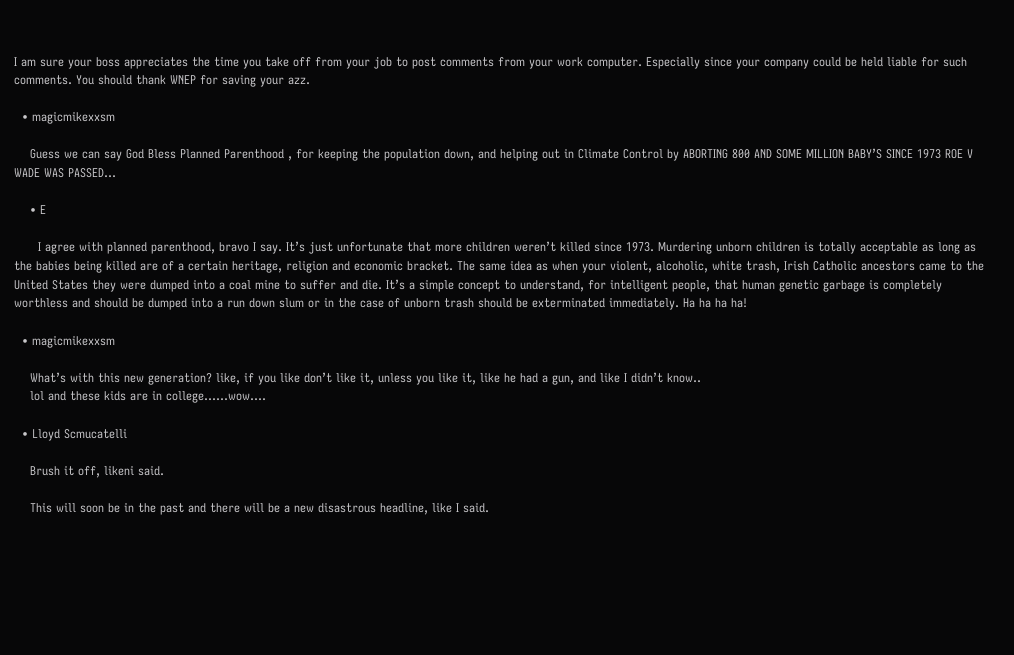I am sure your boss appreciates the time you take off from your job to post comments from your work computer. Especially since your company could be held liable for such comments. You should thank WNEP for saving your azz.

  • magicmikexxsm

    Guess we can say God Bless Planned Parenthood , for keeping the population down, and helping out in Climate Control by ABORTING 800 AND SOME MILLION BABY’S SINCE 1973 ROE V WADE WAS PASSED…

    • E

      I agree with planned parenthood, bravo I say. It’s just unfortunate that more children weren’t killed since 1973. Murdering unborn children is totally acceptable as long as the babies being killed are of a certain heritage, religion and economic bracket. The same idea as when your violent, alcoholic, white trash, Irish Catholic ancestors came to the United States they were dumped into a coal mine to suffer and die. It’s a simple concept to understand, for intelligent people, that human genetic garbage is completely worthless and should be dumped into a run down slum or in the case of unborn trash should be exterminated immediately. Ha ha ha ha!

  • magicmikexxsm

    What’s with this new generation? like, if you like don’t like it, unless you like it, like he had a gun, and like I didn’t know..
    lol and these kids are in college……wow….

  • Lloyd Scmucatelli

    Brush it off, likeni said.

    This will soon be in the past and there will be a new disastrous headline, like I said.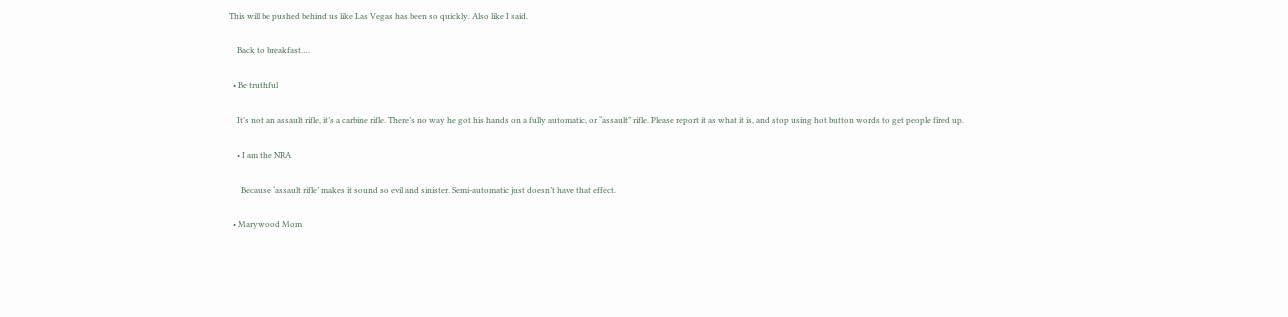This will be pushed behind us like Las Vegas has been so quickly. Also like I said.

    Back to breakfast….

  • Be truthful

    It’s not an assault rifle, it’s a carbine rifle. There’s no way he got his hands on a fully automatic, or “assault” rifle. Please report it as what it is, and stop using hot button words to get people fired up.

    • I am the NRA

      Because ‘assault rifle’ makes it sound so evil and sinister. Semi-automatic just doesn’t have that effect.

  • Marywood Mom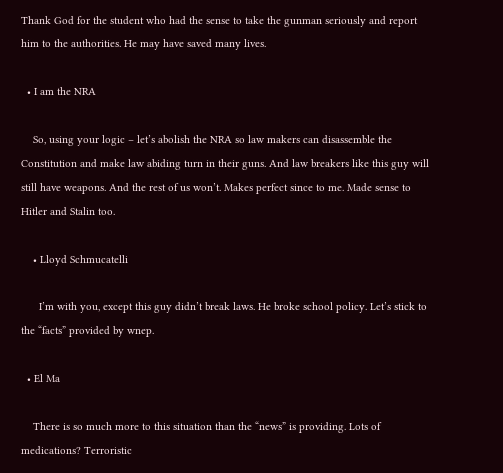Thank God for the student who had the sense to take the gunman seriously and report him to the authorities. He may have saved many lives.

  • I am the NRA

    So, using your logic – let’s abolish the NRA so law makers can disassemble the Constitution and make law abiding turn in their guns. And law breakers like this guy will still have weapons. And the rest of us won’t. Makes perfect since to me. Made sense to Hitler and Stalin too.

    • Lloyd Schmucatelli

      I’m with you, except this guy didn’t break laws. He broke school policy. Let’s stick to the “facts” provided by wnep.

  • El Ma

    There is so much more to this situation than the “news” is providing. Lots of medications? Terroristic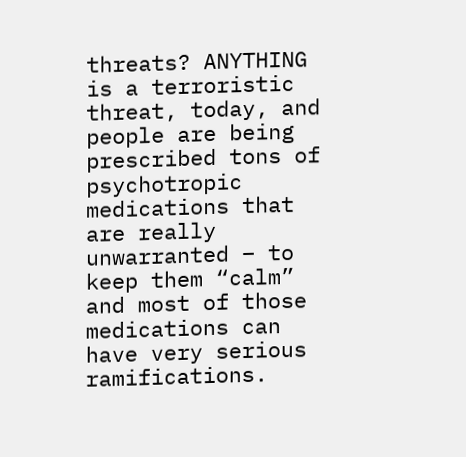threats? ANYTHING is a terroristic threat, today, and people are being prescribed tons of psychotropic medications that are really unwarranted – to keep them “calm” and most of those medications can have very serious ramifications.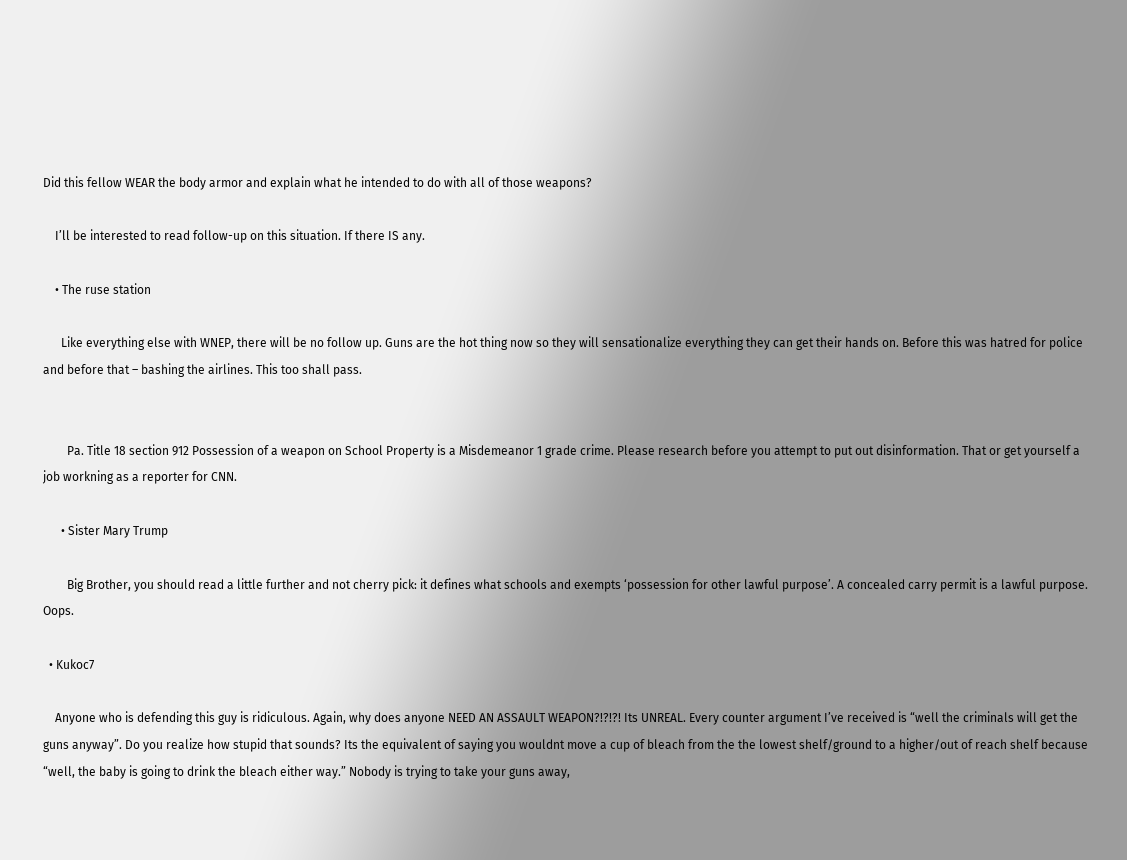Did this fellow WEAR the body armor and explain what he intended to do with all of those weapons?

    I’ll be interested to read follow-up on this situation. If there IS any.

    • The ruse station

      Like everything else with WNEP, there will be no follow up. Guns are the hot thing now so they will sensationalize everything they can get their hands on. Before this was hatred for police and before that – bashing the airlines. This too shall pass.


        Pa. Title 18 section 912 Possession of a weapon on School Property is a Misdemeanor 1 grade crime. Please research before you attempt to put out disinformation. That or get yourself a job workning as a reporter for CNN.

      • Sister Mary Trump

        Big Brother, you should read a little further and not cherry pick: it defines what schools and exempts ‘possession for other lawful purpose’. A concealed carry permit is a lawful purpose. Oops.

  • Kukoc7

    Anyone who is defending this guy is ridiculous. Again, why does anyone NEED AN ASSAULT WEAPON?!?!?! Its UNREAL. Every counter argument I’ve received is “well the criminals will get the guns anyway”. Do you realize how stupid that sounds? Its the equivalent of saying you wouldnt move a cup of bleach from the the lowest shelf/ground to a higher/out of reach shelf because “well, the baby is going to drink the bleach either way.” Nobody is trying to take your guns away,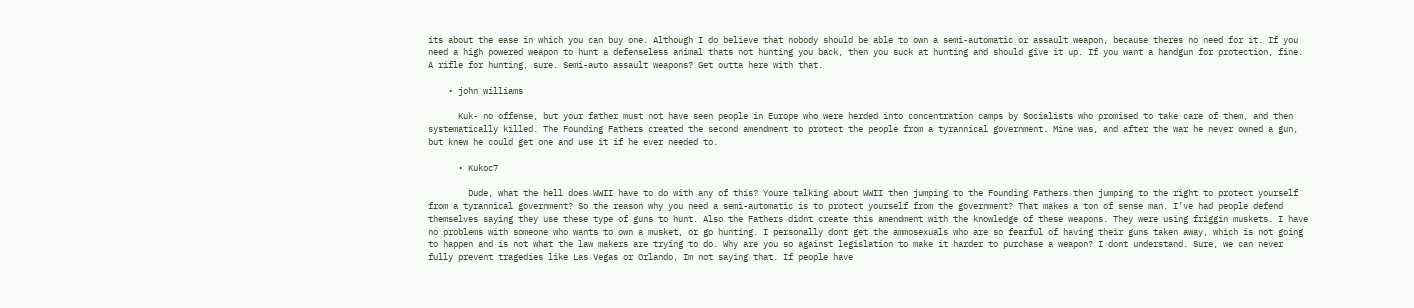its about the ease in which you can buy one. Although I do believe that nobody should be able to own a semi-automatic or assault weapon, because theres no need for it. If you need a high powered weapon to hunt a defenseless animal thats not hunting you back, then you suck at hunting and should give it up. If you want a handgun for protection, fine. A rifle for hunting, sure. Semi-auto assault weapons? Get outta here with that.

    • john williams

      Kuk- no offense, but your father must not have seen people in Europe who were herded into concentration camps by Socialists who promised to take care of them, and then systematically killed. The Founding Fathers created the second amendment to protect the people from a tyrannical government. Mine was, and after the war he never owned a gun, but knew he could get one and use it if he ever needed to.

      • Kukoc7

        Dude, what the hell does WWII have to do with any of this? Youre talking about WWII then jumping to the Founding Fathers then jumping to the right to protect yourself from a tyrannical government? So the reason why you need a semi-automatic is to protect yourself from the government? That makes a ton of sense man. I’ve had people defend themselves saying they use these type of guns to hunt. Also the Fathers didnt create this amendment with the knowledge of these weapons. They were using friggin muskets. I have no problems with someone who wants to own a musket, or go hunting. I personally dont get the ammosexuals who are so fearful of having their guns taken away, which is not going to happen and is not what the law makers are trying to do. Why are you so against legislation to make it harder to purchase a weapon? I dont understand. Sure, we can never fully prevent tragedies like Las Vegas or Orlando, Im not saying that. If people have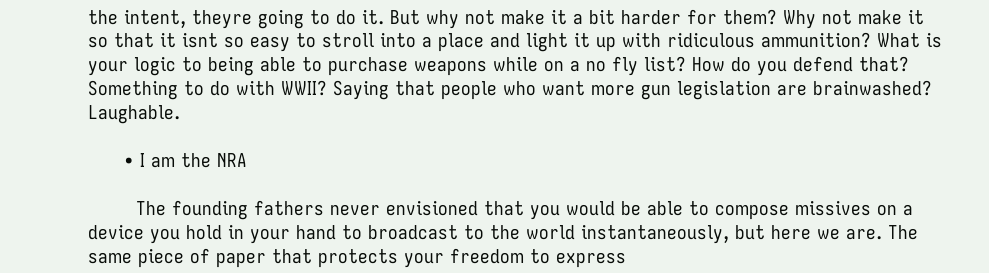the intent, theyre going to do it. But why not make it a bit harder for them? Why not make it so that it isnt so easy to stroll into a place and light it up with ridiculous ammunition? What is your logic to being able to purchase weapons while on a no fly list? How do you defend that? Something to do with WWII? Saying that people who want more gun legislation are brainwashed? Laughable.

      • I am the NRA

        The founding fathers never envisioned that you would be able to compose missives on a device you hold in your hand to broadcast to the world instantaneously, but here we are. The same piece of paper that protects your freedom to express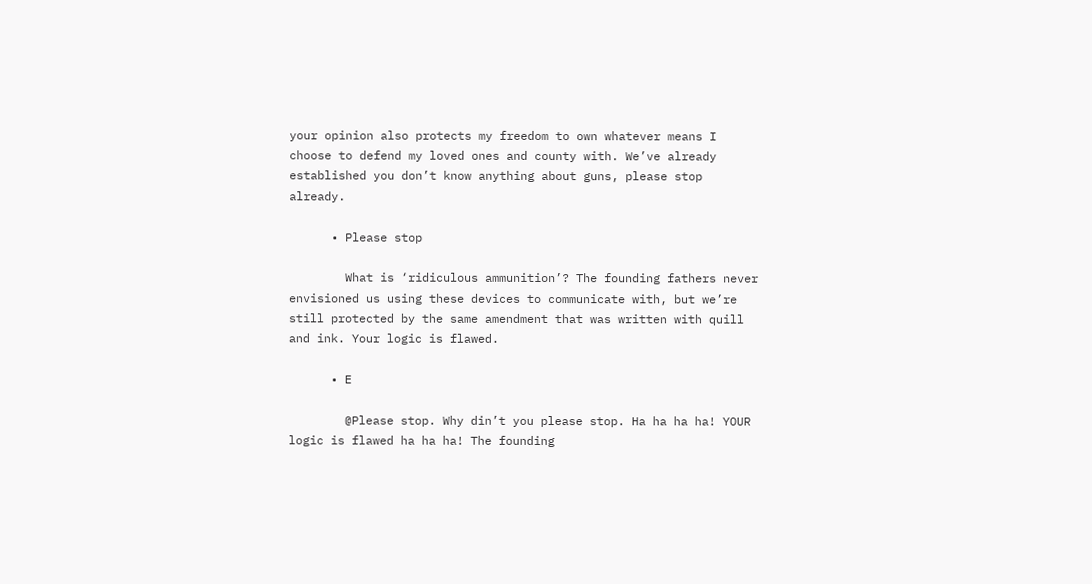your opinion also protects my freedom to own whatever means I choose to defend my loved ones and county with. We’ve already established you don’t know anything about guns, please stop already.

      • Please stop

        What is ‘ridiculous ammunition’? The founding fathers never envisioned us using these devices to communicate with, but we’re still protected by the same amendment that was written with quill and ink. Your logic is flawed.

      • E

        @Please stop. Why din’t you please stop. Ha ha ha ha! YOUR logic is flawed ha ha ha! The founding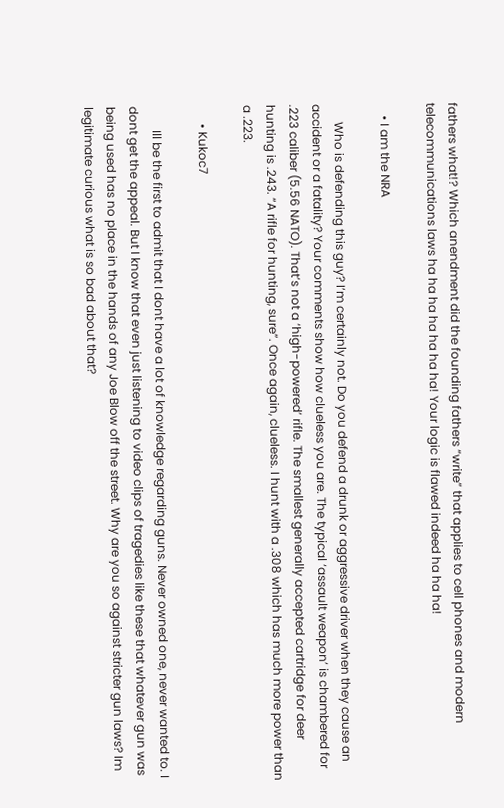fathers what!? Which anendment did the founding fathers “write” that applies to cell phones and modern telecommunications laws ha ha ha ha ha ha ha! Your logic is flawed indeed ha ha ha!

    • I am the NRA

      Who is defending this guy? I’m certainly not. Do you defend a drunk or aggressive driver when they cause an accident or a fatality? Your comments show how clueless you are. The typical ‘assault weapon’ is chambered for .223 caliber (5.56 NATO). That’s not a ‘high-powered’ rifle. The smallest generally accepted cartridge for deer hunting is .243. “A rifle for hunting, sure”. Once again, clueless. I hunt with a .308 which has much more power than a .223.

      • Kukoc7

        Ill be the first to admit that I dont have a lot of knowledge regarding guns. Never owned one, never wanted to. I dont get the appeal. But I know that even just listening to video clips of tragedies like these that whatever gun was being used has no place in the hands of any Joe Blow off the street. Why are you so against stricter gun laws? Im legitimate curious what is so bad about that?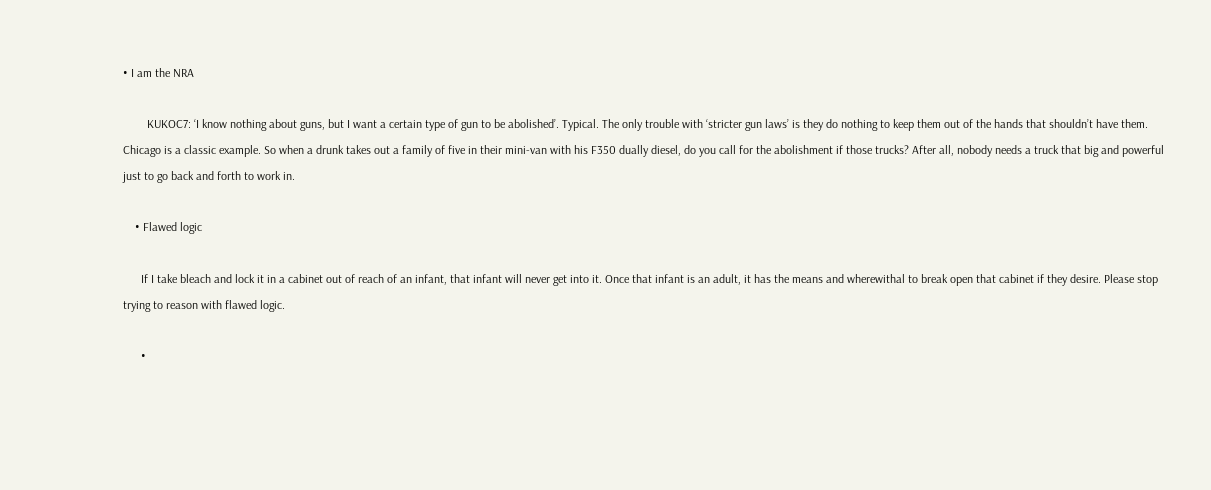• I am the NRA

        KUKOC7: ‘I know nothing about guns, but I want a certain type of gun to be abolished’. Typical. The only trouble with ‘stricter gun laws’ is they do nothing to keep them out of the hands that shouldn’t have them. Chicago is a classic example. So when a drunk takes out a family of five in their mini-van with his F350 dually diesel, do you call for the abolishment if those trucks? After all, nobody needs a truck that big and powerful just to go back and forth to work in.

    • Flawed logic

      If I take bleach and lock it in a cabinet out of reach of an infant, that infant will never get into it. Once that infant is an adult, it has the means and wherewithal to break open that cabinet if they desire. Please stop trying to reason with flawed logic.

      •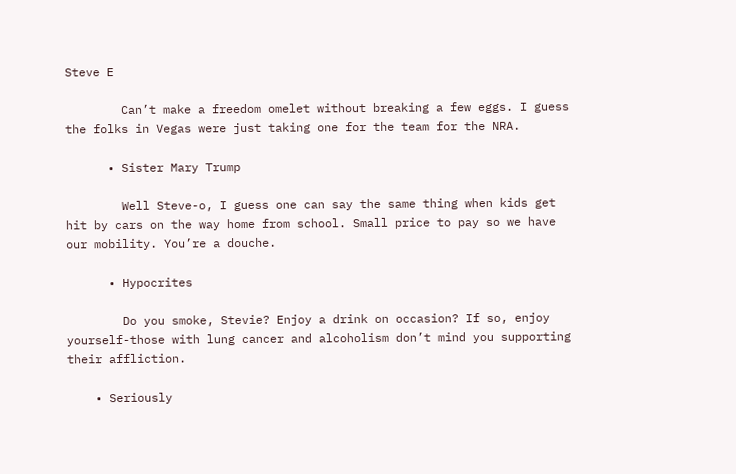Steve E

        Can’t make a freedom omelet without breaking a few eggs. I guess the folks in Vegas were just taking one for the team for the NRA.

      • Sister Mary Trump

        Well Steve-o, I guess one can say the same thing when kids get hit by cars on the way home from school. Small price to pay so we have our mobility. You’re a douche.

      • Hypocrites

        Do you smoke, Stevie? Enjoy a drink on occasion? If so, enjoy yourself-those with lung cancer and alcoholism don’t mind you supporting their affliction.

    • Seriously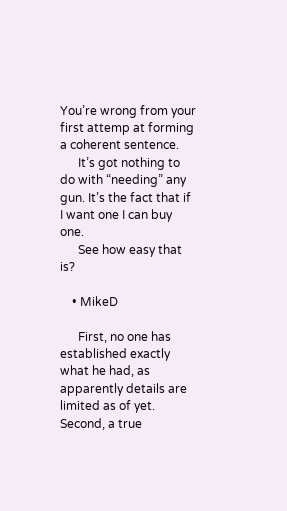You’re wrong from your first attemp at forming a coherent sentence.
      It’s got nothing to do with “needing” any gun. It’s the fact that if I want one I can buy one.
      See how easy that is?

    • MikeD

      First, no one has established exactly what he had, as apparently details are limited as of yet. Second, a true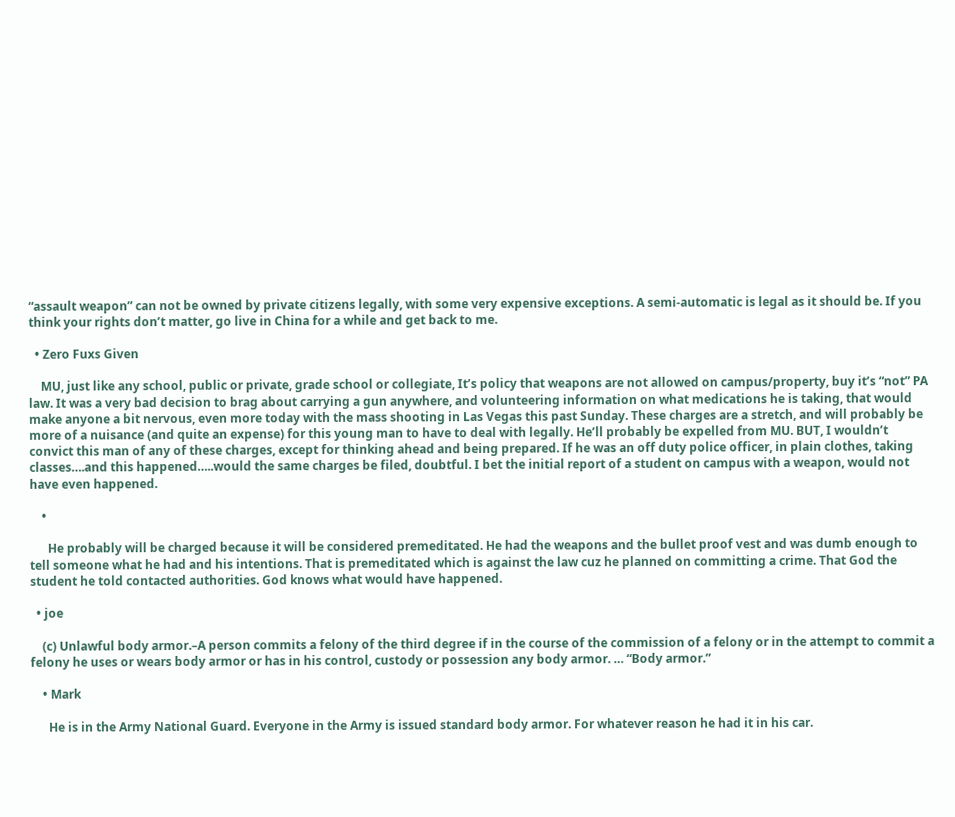“assault weapon” can not be owned by private citizens legally, with some very expensive exceptions. A semi-automatic is legal as it should be. If you think your rights don’t matter, go live in China for a while and get back to me.

  • Zero Fuxs Given

    MU, just like any school, public or private, grade school or collegiate, It’s policy that weapons are not allowed on campus/property, buy it’s “not” PA law. It was a very bad decision to brag about carrying a gun anywhere, and volunteering information on what medications he is taking, that would make anyone a bit nervous, even more today with the mass shooting in Las Vegas this past Sunday. These charges are a stretch, and will probably be more of a nuisance (and quite an expense) for this young man to have to deal with legally. He’ll probably be expelled from MU. BUT, I wouldn’t convict this man of any of these charges, except for thinking ahead and being prepared. If he was an off duty police officer, in plain clothes, taking classes….and this happened…..would the same charges be filed, doubtful. I bet the initial report of a student on campus with a weapon, would not have even happened.

    •

      He probably will be charged because it will be considered premeditated. He had the weapons and the bullet proof vest and was dumb enough to tell someone what he had and his intentions. That is premeditated which is against the law cuz he planned on committing a crime. That God the student he told contacted authorities. God knows what would have happened.

  • joe

    (c) Unlawful body armor.–A person commits a felony of the third degree if in the course of the commission of a felony or in the attempt to commit a felony he uses or wears body armor or has in his control, custody or possession any body armor. … “Body armor.”

    • Mark

      He is in the Army National Guard. Everyone in the Army is issued standard body armor. For whatever reason he had it in his car.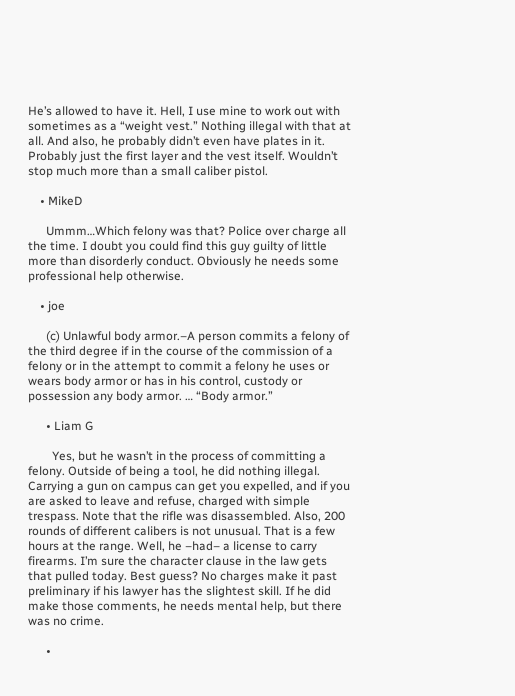He’s allowed to have it. Hell, I use mine to work out with sometimes as a “weight vest.” Nothing illegal with that at all. And also, he probably didn’t even have plates in it. Probably just the first layer and the vest itself. Wouldn’t stop much more than a small caliber pistol.

    • MikeD

      Ummm…Which felony was that? Police over charge all the time. I doubt you could find this guy guilty of little more than disorderly conduct. Obviously he needs some professional help otherwise.

    • joe

      (c) Unlawful body armor.–A person commits a felony of the third degree if in the course of the commission of a felony or in the attempt to commit a felony he uses or wears body armor or has in his control, custody or possession any body armor. … “Body armor.”

      • Liam G

        Yes, but he wasn’t in the process of committing a felony. Outside of being a tool, he did nothing illegal. Carrying a gun on campus can get you expelled, and if you are asked to leave and refuse, charged with simple trespass. Note that the rifle was disassembled. Also, 200 rounds of different calibers is not unusual. That is a few hours at the range. Well, he –had– a license to carry firearms. I’m sure the character clause in the law gets that pulled today. Best guess? No charges make it past preliminary if his lawyer has the slightest skill. If he did make those comments, he needs mental help, but there was no crime.

      •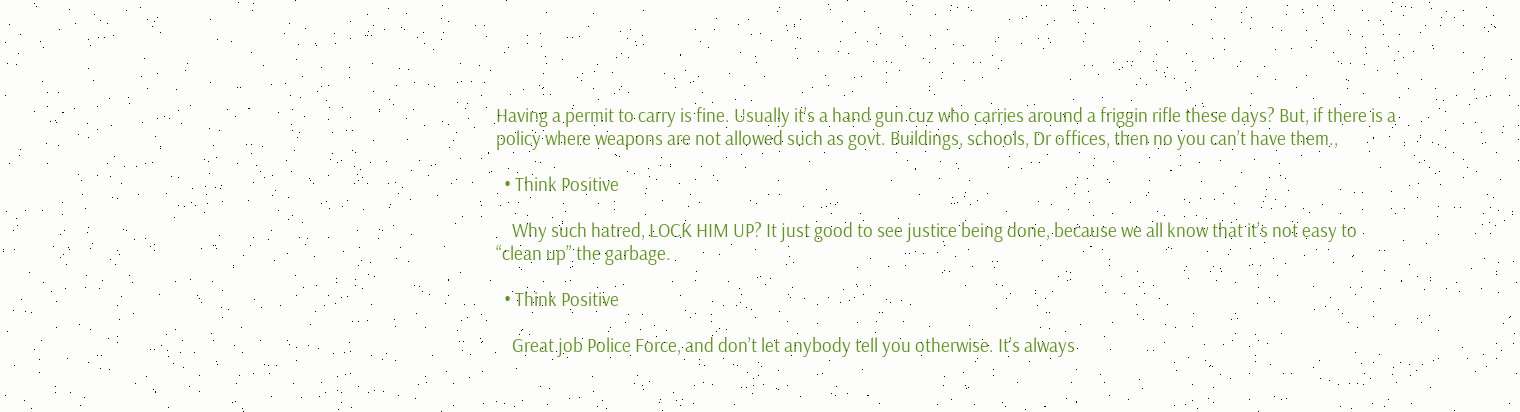Having a permit to carry is fine. Usually it’s a hand gun cuz who carries around a friggin rifle these days? But, if there is a policy where weapons are not allowed such as govt. Buildings, schools, Dr offices, then no you can’t have them.,

  • Think Positive

    Why such hatred, LOCK HIM UP? It just good to see justice being done, because we all know that it’s not easy to “clean up” the garbage.

  • Think Positive

    Great job Police Force, and don’t let anybody tell you otherwise. It’s always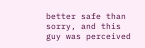better safe than sorry, and this guy was perceived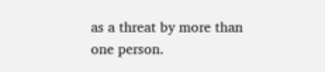as a threat by more than one person.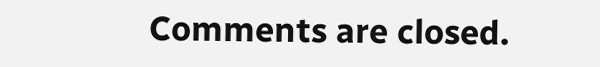Comments are closed.